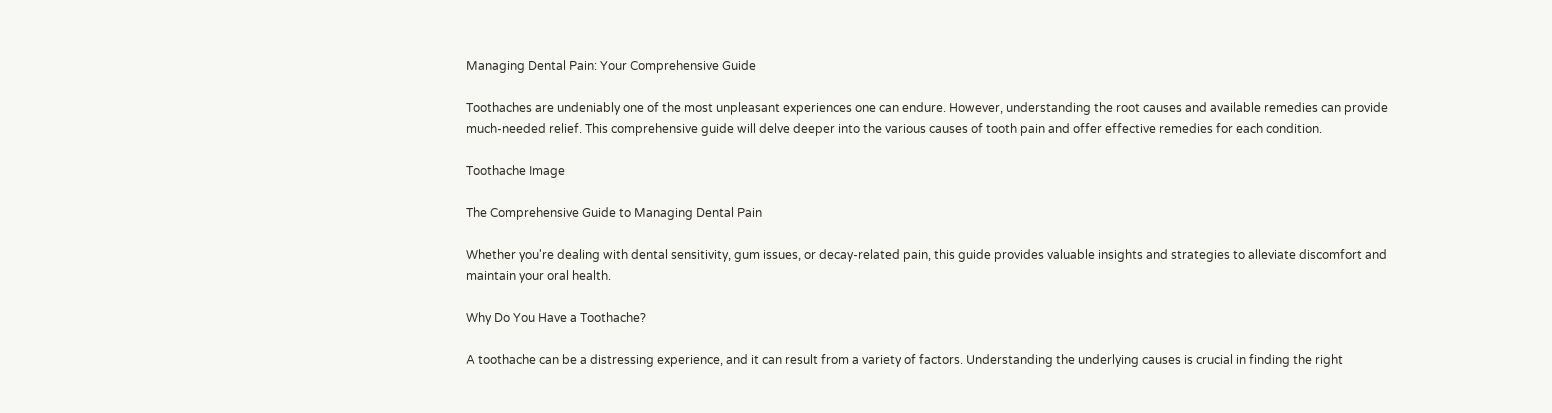Managing Dental Pain: Your Comprehensive Guide

Toothaches are undeniably one of the most unpleasant experiences one can endure. However, understanding the root causes and available remedies can provide much-needed relief. This comprehensive guide will delve deeper into the various causes of tooth pain and offer effective remedies for each condition.

Toothache Image

The Comprehensive Guide to Managing Dental Pain

Whether you're dealing with dental sensitivity, gum issues, or decay-related pain, this guide provides valuable insights and strategies to alleviate discomfort and maintain your oral health.

Why Do You Have a Toothache?

A toothache can be a distressing experience, and it can result from a variety of factors. Understanding the underlying causes is crucial in finding the right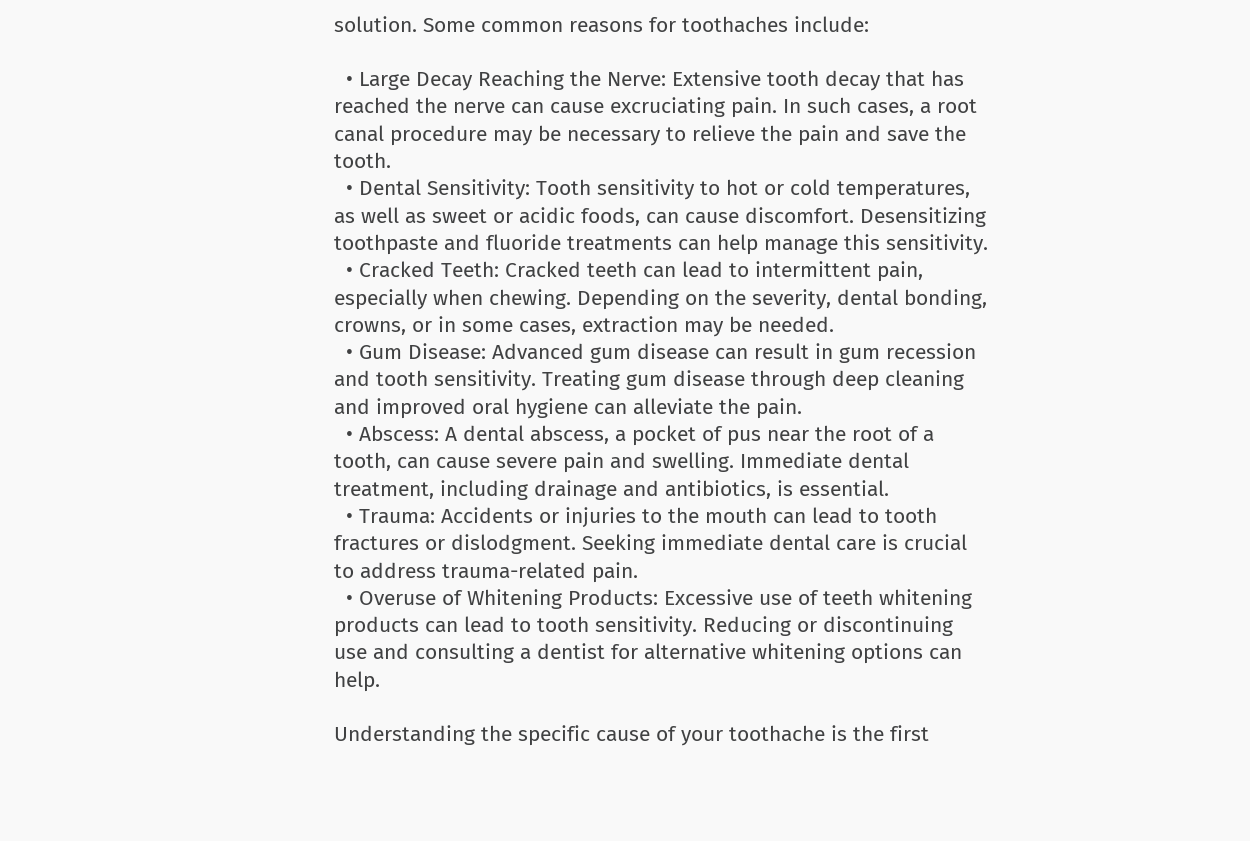solution. Some common reasons for toothaches include:

  • Large Decay Reaching the Nerve: Extensive tooth decay that has reached the nerve can cause excruciating pain. In such cases, a root canal procedure may be necessary to relieve the pain and save the tooth.
  • Dental Sensitivity: Tooth sensitivity to hot or cold temperatures, as well as sweet or acidic foods, can cause discomfort. Desensitizing toothpaste and fluoride treatments can help manage this sensitivity.
  • Cracked Teeth: Cracked teeth can lead to intermittent pain, especially when chewing. Depending on the severity, dental bonding, crowns, or in some cases, extraction may be needed.
  • Gum Disease: Advanced gum disease can result in gum recession and tooth sensitivity. Treating gum disease through deep cleaning and improved oral hygiene can alleviate the pain.
  • Abscess: A dental abscess, a pocket of pus near the root of a tooth, can cause severe pain and swelling. Immediate dental treatment, including drainage and antibiotics, is essential.
  • Trauma: Accidents or injuries to the mouth can lead to tooth fractures or dislodgment. Seeking immediate dental care is crucial to address trauma-related pain.
  • Overuse of Whitening Products: Excessive use of teeth whitening products can lead to tooth sensitivity. Reducing or discontinuing use and consulting a dentist for alternative whitening options can help.

Understanding the specific cause of your toothache is the first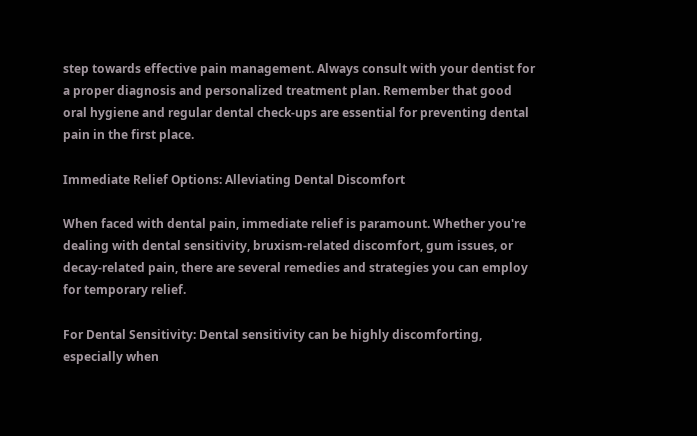step towards effective pain management. Always consult with your dentist for a proper diagnosis and personalized treatment plan. Remember that good oral hygiene and regular dental check-ups are essential for preventing dental pain in the first place.

Immediate Relief Options: Alleviating Dental Discomfort

When faced with dental pain, immediate relief is paramount. Whether you're dealing with dental sensitivity, bruxism-related discomfort, gum issues, or decay-related pain, there are several remedies and strategies you can employ for temporary relief.

For Dental Sensitivity: Dental sensitivity can be highly discomforting, especially when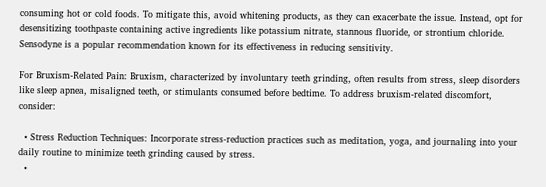consuming hot or cold foods. To mitigate this, avoid whitening products, as they can exacerbate the issue. Instead, opt for desensitizing toothpaste containing active ingredients like potassium nitrate, stannous fluoride, or strontium chloride. Sensodyne is a popular recommendation known for its effectiveness in reducing sensitivity.

For Bruxism-Related Pain: Bruxism, characterized by involuntary teeth grinding, often results from stress, sleep disorders like sleep apnea, misaligned teeth, or stimulants consumed before bedtime. To address bruxism-related discomfort, consider:

  • Stress Reduction Techniques: Incorporate stress-reduction practices such as meditation, yoga, and journaling into your daily routine to minimize teeth grinding caused by stress.
  •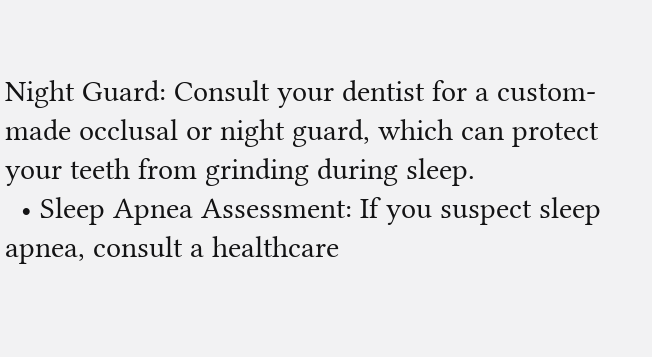Night Guard: Consult your dentist for a custom-made occlusal or night guard, which can protect your teeth from grinding during sleep.
  • Sleep Apnea Assessment: If you suspect sleep apnea, consult a healthcare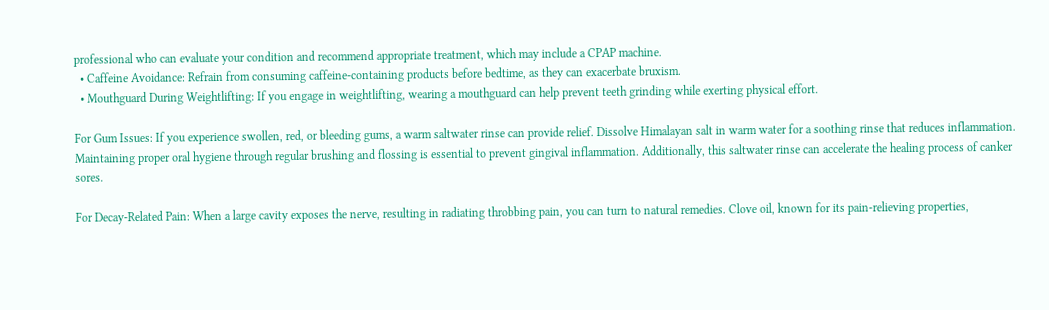professional who can evaluate your condition and recommend appropriate treatment, which may include a CPAP machine.
  • Caffeine Avoidance: Refrain from consuming caffeine-containing products before bedtime, as they can exacerbate bruxism.
  • Mouthguard During Weightlifting: If you engage in weightlifting, wearing a mouthguard can help prevent teeth grinding while exerting physical effort.

For Gum Issues: If you experience swollen, red, or bleeding gums, a warm saltwater rinse can provide relief. Dissolve Himalayan salt in warm water for a soothing rinse that reduces inflammation. Maintaining proper oral hygiene through regular brushing and flossing is essential to prevent gingival inflammation. Additionally, this saltwater rinse can accelerate the healing process of canker sores.

For Decay-Related Pain: When a large cavity exposes the nerve, resulting in radiating throbbing pain, you can turn to natural remedies. Clove oil, known for its pain-relieving properties,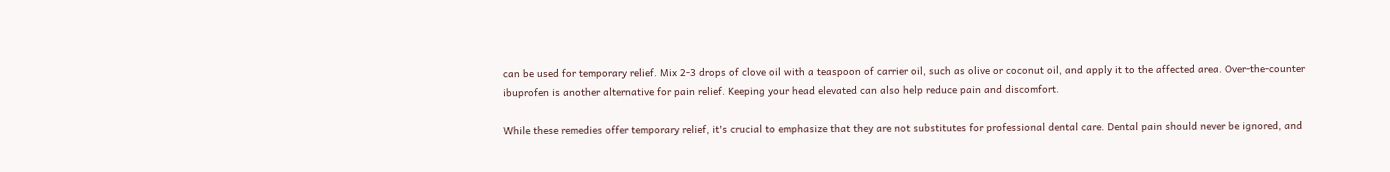can be used for temporary relief. Mix 2-3 drops of clove oil with a teaspoon of carrier oil, such as olive or coconut oil, and apply it to the affected area. Over-the-counter ibuprofen is another alternative for pain relief. Keeping your head elevated can also help reduce pain and discomfort.

While these remedies offer temporary relief, it's crucial to emphasize that they are not substitutes for professional dental care. Dental pain should never be ignored, and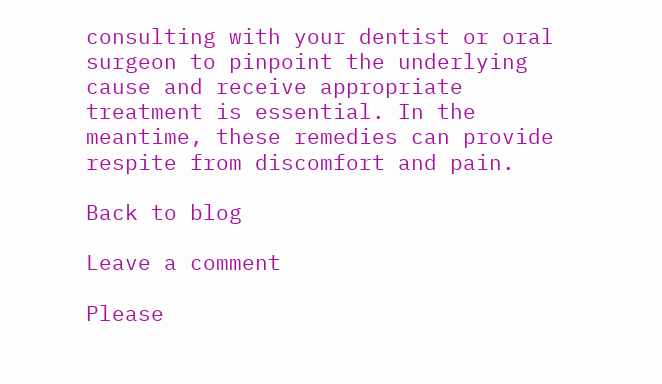consulting with your dentist or oral surgeon to pinpoint the underlying cause and receive appropriate treatment is essential. In the meantime, these remedies can provide respite from discomfort and pain.

Back to blog

Leave a comment

Please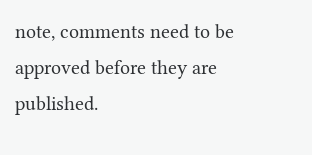note, comments need to be approved before they are published.